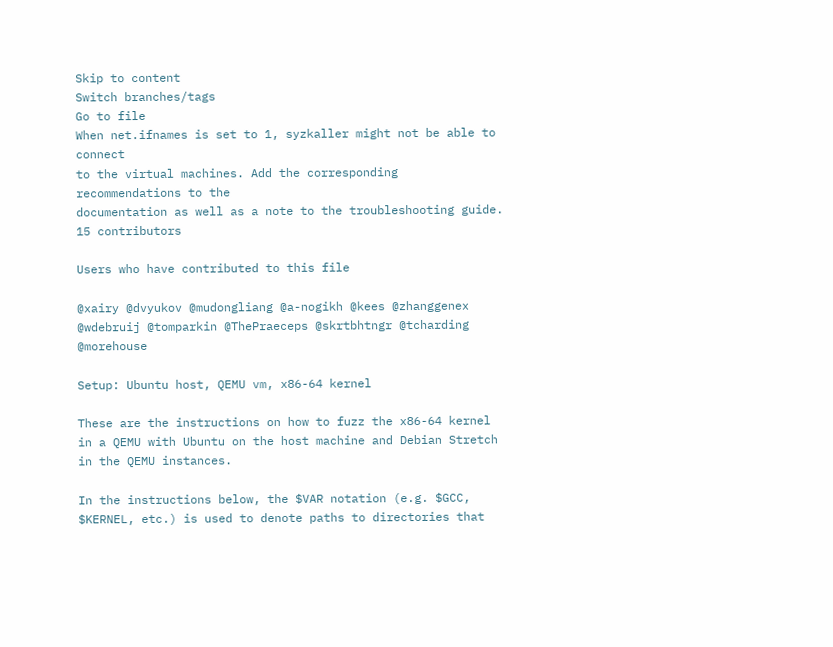Skip to content
Switch branches/tags
Go to file
When net.ifnames is set to 1, syzkaller might not be able to connect
to the virtual machines. Add the corresponding recommendations to the
documentation as well as a note to the troubleshooting guide.
15 contributors

Users who have contributed to this file

@xairy @dvyukov @mudongliang @a-nogikh @kees @zhanggenex @wdebruij @tomparkin @ThePraeceps @skrtbhtngr @tcharding @morehouse

Setup: Ubuntu host, QEMU vm, x86-64 kernel

These are the instructions on how to fuzz the x86-64 kernel in a QEMU with Ubuntu on the host machine and Debian Stretch in the QEMU instances.

In the instructions below, the $VAR notation (e.g. $GCC, $KERNEL, etc.) is used to denote paths to directories that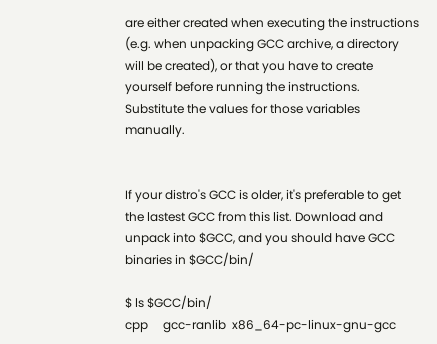are either created when executing the instructions (e.g. when unpacking GCC archive, a directory will be created), or that you have to create yourself before running the instructions. Substitute the values for those variables manually.


If your distro's GCC is older, it's preferable to get the lastest GCC from this list. Download and unpack into $GCC, and you should have GCC binaries in $GCC/bin/

$ ls $GCC/bin/
cpp     gcc-ranlib  x86_64-pc-linux-gnu-gcc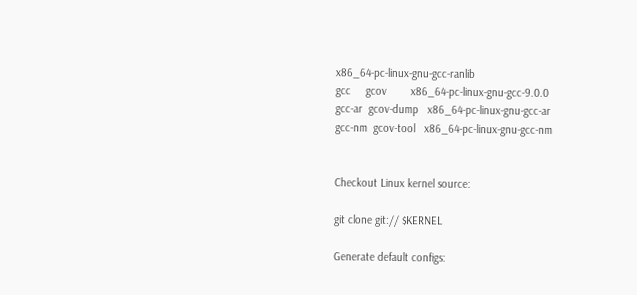x86_64-pc-linux-gnu-gcc-ranlib
gcc     gcov        x86_64-pc-linux-gnu-gcc-9.0.0
gcc-ar  gcov-dump   x86_64-pc-linux-gnu-gcc-ar
gcc-nm  gcov-tool   x86_64-pc-linux-gnu-gcc-nm


Checkout Linux kernel source:

git clone git:// $KERNEL

Generate default configs: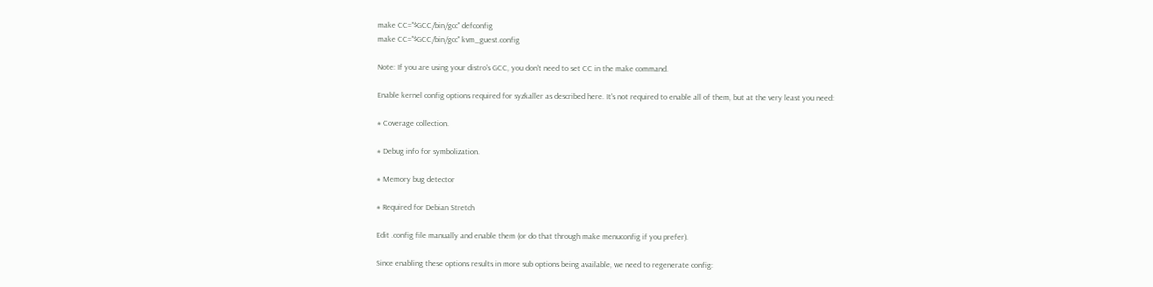make CC="$GCC/bin/gcc" defconfig
make CC="$GCC/bin/gcc" kvm_guest.config

Note: If you are using your distro's GCC, you don't need to set CC in the make command.

Enable kernel config options required for syzkaller as described here. It's not required to enable all of them, but at the very least you need:

# Coverage collection.

# Debug info for symbolization.

# Memory bug detector

# Required for Debian Stretch

Edit .config file manually and enable them (or do that through make menuconfig if you prefer).

Since enabling these options results in more sub options being available, we need to regenerate config: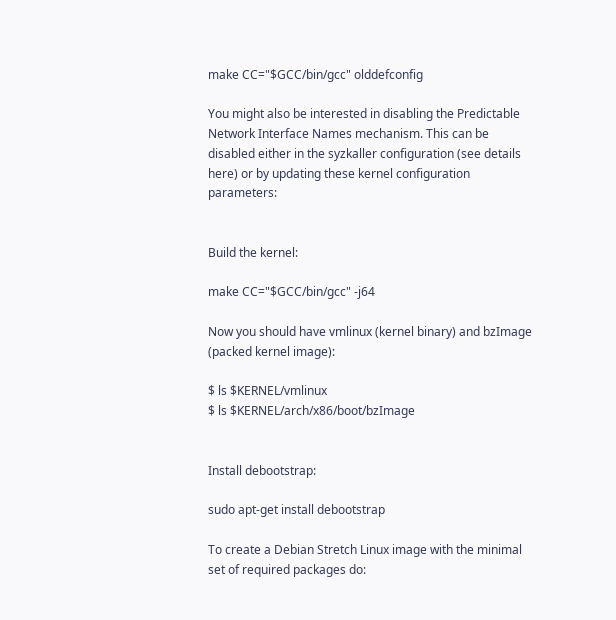make CC="$GCC/bin/gcc" olddefconfig

You might also be interested in disabling the Predictable Network Interface Names mechanism. This can be disabled either in the syzkaller configuration (see details here) or by updating these kernel configuration parameters:


Build the kernel:

make CC="$GCC/bin/gcc" -j64

Now you should have vmlinux (kernel binary) and bzImage (packed kernel image):

$ ls $KERNEL/vmlinux
$ ls $KERNEL/arch/x86/boot/bzImage


Install debootstrap:

sudo apt-get install debootstrap

To create a Debian Stretch Linux image with the minimal set of required packages do: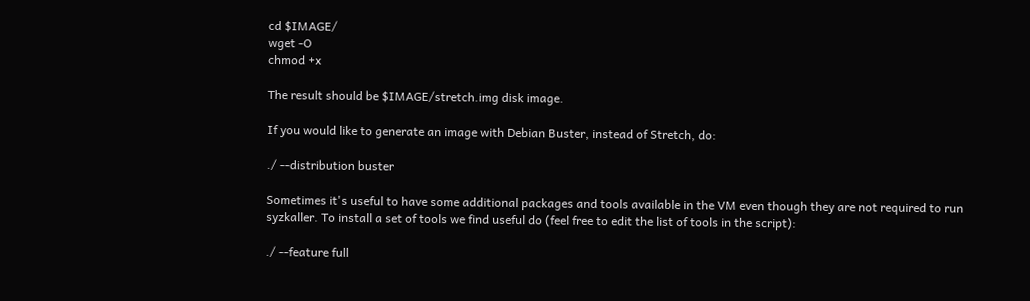cd $IMAGE/
wget -O
chmod +x

The result should be $IMAGE/stretch.img disk image.

If you would like to generate an image with Debian Buster, instead of Stretch, do:

./ --distribution buster

Sometimes it's useful to have some additional packages and tools available in the VM even though they are not required to run syzkaller. To install a set of tools we find useful do (feel free to edit the list of tools in the script):

./ --feature full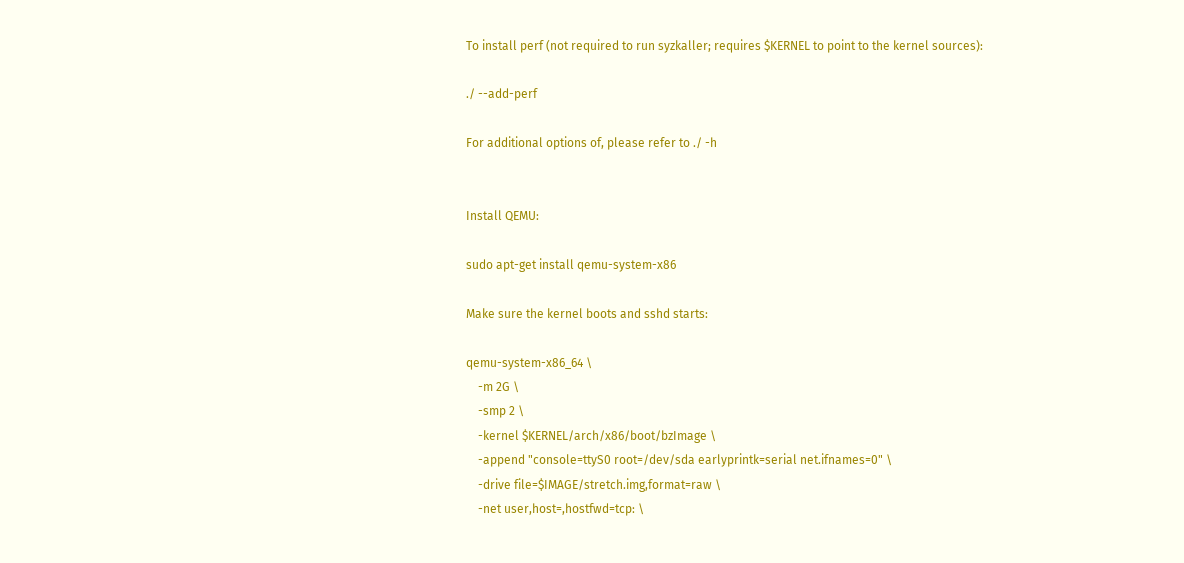To install perf (not required to run syzkaller; requires $KERNEL to point to the kernel sources):

./ --add-perf

For additional options of, please refer to ./ -h


Install QEMU:

sudo apt-get install qemu-system-x86

Make sure the kernel boots and sshd starts:

qemu-system-x86_64 \
    -m 2G \
    -smp 2 \
    -kernel $KERNEL/arch/x86/boot/bzImage \
    -append "console=ttyS0 root=/dev/sda earlyprintk=serial net.ifnames=0" \
    -drive file=$IMAGE/stretch.img,format=raw \
    -net user,host=,hostfwd=tcp: \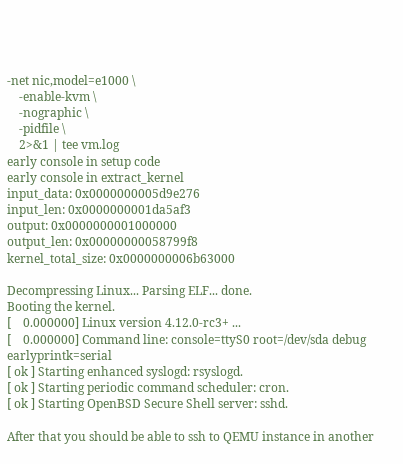-net nic,model=e1000 \
    -enable-kvm \
    -nographic \
    -pidfile \
    2>&1 | tee vm.log
early console in setup code
early console in extract_kernel
input_data: 0x0000000005d9e276
input_len: 0x0000000001da5af3
output: 0x0000000001000000
output_len: 0x00000000058799f8
kernel_total_size: 0x0000000006b63000

Decompressing Linux... Parsing ELF... done.
Booting the kernel.
[    0.000000] Linux version 4.12.0-rc3+ ...
[    0.000000] Command line: console=ttyS0 root=/dev/sda debug earlyprintk=serial
[ ok ] Starting enhanced syslogd: rsyslogd.
[ ok ] Starting periodic command scheduler: cron.
[ ok ] Starting OpenBSD Secure Shell server: sshd.

After that you should be able to ssh to QEMU instance in another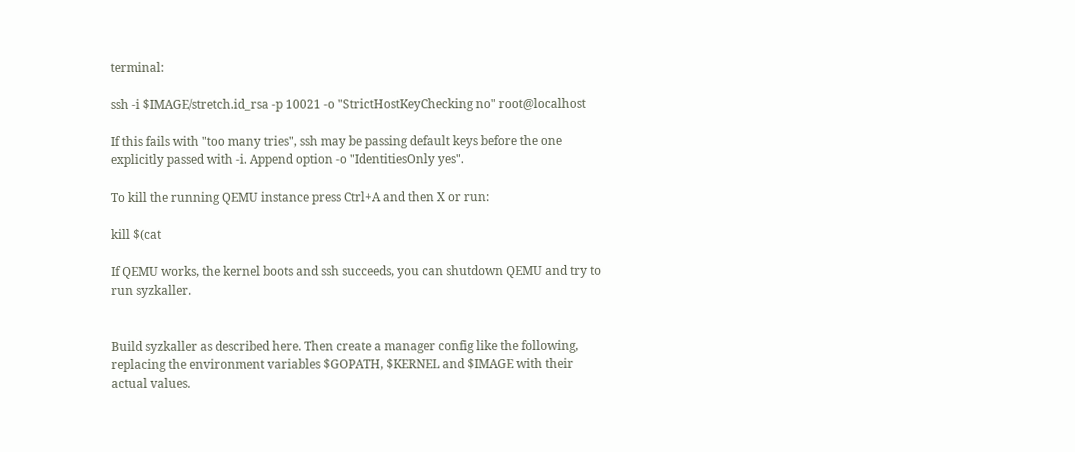terminal:

ssh -i $IMAGE/stretch.id_rsa -p 10021 -o "StrictHostKeyChecking no" root@localhost

If this fails with "too many tries", ssh may be passing default keys before the one explicitly passed with -i. Append option -o "IdentitiesOnly yes".

To kill the running QEMU instance press Ctrl+A and then X or run:

kill $(cat

If QEMU works, the kernel boots and ssh succeeds, you can shutdown QEMU and try to run syzkaller.


Build syzkaller as described here. Then create a manager config like the following, replacing the environment variables $GOPATH, $KERNEL and $IMAGE with their actual values.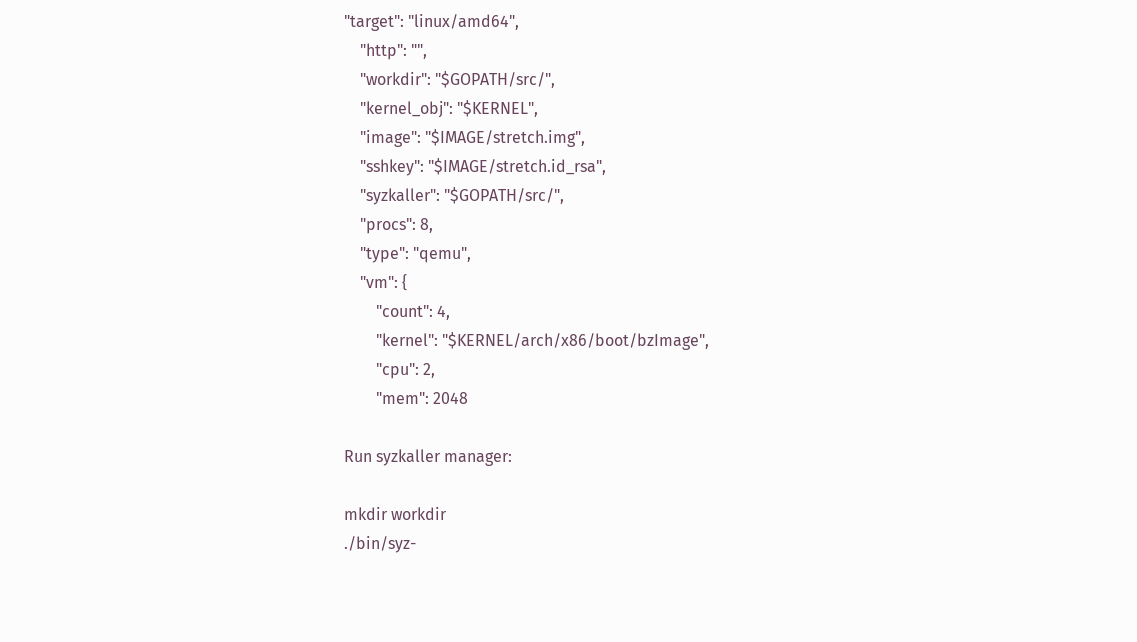"target": "linux/amd64",
    "http": "",
    "workdir": "$GOPATH/src/",
    "kernel_obj": "$KERNEL",
    "image": "$IMAGE/stretch.img",
    "sshkey": "$IMAGE/stretch.id_rsa",
    "syzkaller": "$GOPATH/src/",
    "procs": 8,
    "type": "qemu",
    "vm": {
        "count": 4,
        "kernel": "$KERNEL/arch/x86/boot/bzImage",
        "cpu": 2,
        "mem": 2048

Run syzkaller manager:

mkdir workdir
./bin/syz-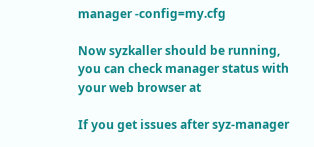manager -config=my.cfg

Now syzkaller should be running, you can check manager status with your web browser at

If you get issues after syz-manager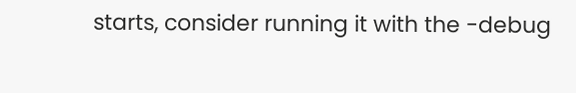starts, consider running it with the -debug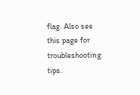flag. Also see this page for troubleshooting tips.